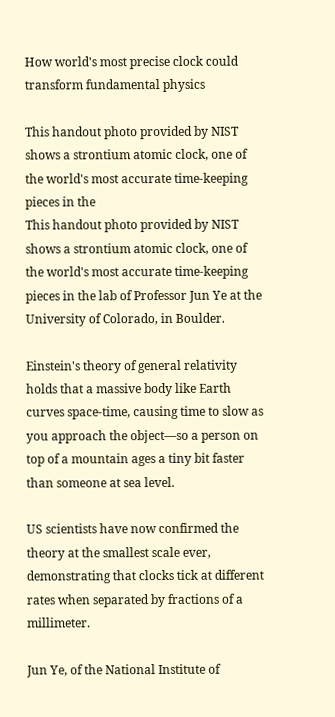How world's most precise clock could transform fundamental physics

This handout photo provided by NIST shows a strontium atomic clock, one of the world's most accurate time-keeping pieces in the
This handout photo provided by NIST shows a strontium atomic clock, one of the world's most accurate time-keeping pieces in the lab of Professor Jun Ye at the University of Colorado, in Boulder.

Einstein's theory of general relativity holds that a massive body like Earth curves space-time, causing time to slow as you approach the object—so a person on top of a mountain ages a tiny bit faster than someone at sea level.

US scientists have now confirmed the theory at the smallest scale ever, demonstrating that clocks tick at different rates when separated by fractions of a millimeter.

Jun Ye, of the National Institute of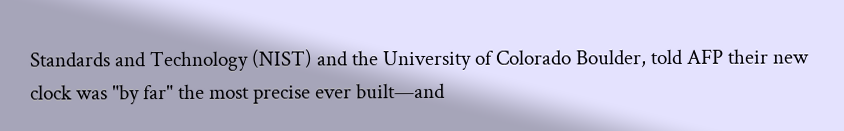Standards and Technology (NIST) and the University of Colorado Boulder, told AFP their new clock was "by far" the most precise ever built—and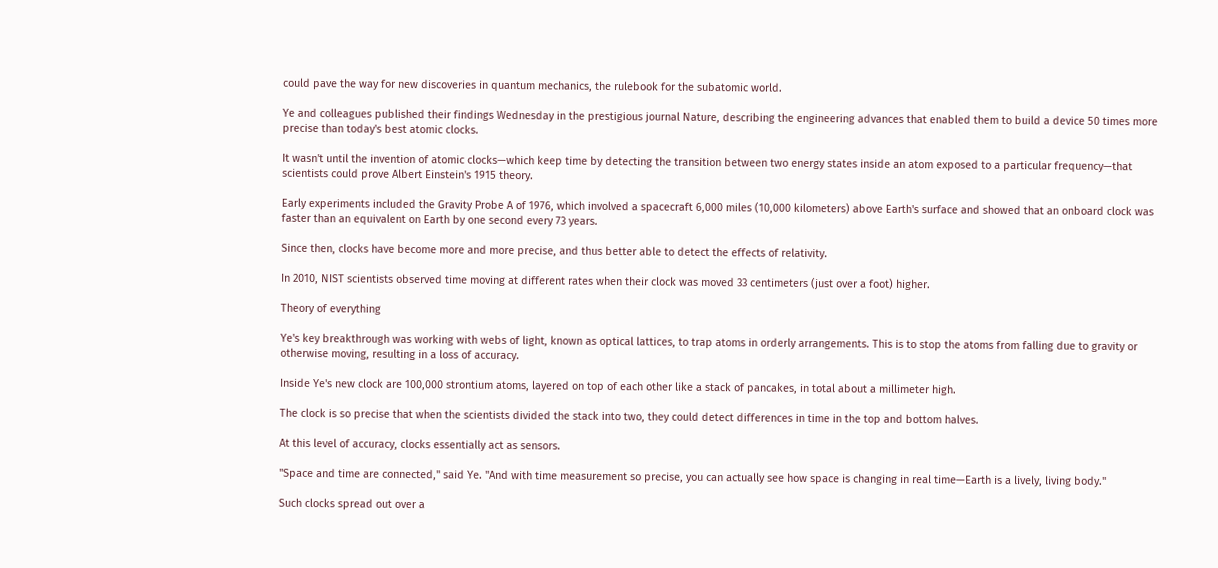could pave the way for new discoveries in quantum mechanics, the rulebook for the subatomic world.

Ye and colleagues published their findings Wednesday in the prestigious journal Nature, describing the engineering advances that enabled them to build a device 50 times more precise than today's best atomic clocks.

It wasn't until the invention of atomic clocks—which keep time by detecting the transition between two energy states inside an atom exposed to a particular frequency—that scientists could prove Albert Einstein's 1915 theory.

Early experiments included the Gravity Probe A of 1976, which involved a spacecraft 6,000 miles (10,000 kilometers) above Earth's surface and showed that an onboard clock was faster than an equivalent on Earth by one second every 73 years.

Since then, clocks have become more and more precise, and thus better able to detect the effects of relativity.

In 2010, NIST scientists observed time moving at different rates when their clock was moved 33 centimeters (just over a foot) higher.

Theory of everything

Ye's key breakthrough was working with webs of light, known as optical lattices, to trap atoms in orderly arrangements. This is to stop the atoms from falling due to gravity or otherwise moving, resulting in a loss of accuracy.

Inside Ye's new clock are 100,000 strontium atoms, layered on top of each other like a stack of pancakes, in total about a millimeter high.

The clock is so precise that when the scientists divided the stack into two, they could detect differences in time in the top and bottom halves.

At this level of accuracy, clocks essentially act as sensors.

"Space and time are connected," said Ye. "And with time measurement so precise, you can actually see how space is changing in real time—Earth is a lively, living body."

Such clocks spread out over a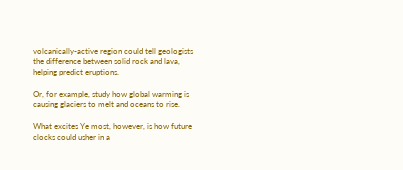volcanically-active region could tell geologists the difference between solid rock and lava, helping predict eruptions.

Or, for example, study how global warming is causing glaciers to melt and oceans to rise.

What excites Ye most, however, is how future clocks could usher in a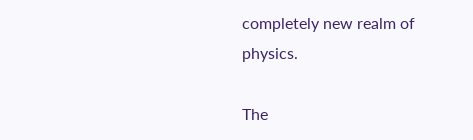completely new realm of physics.

The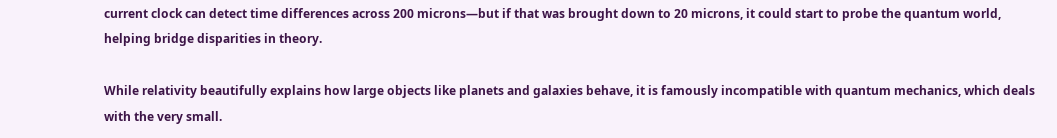current clock can detect time differences across 200 microns—but if that was brought down to 20 microns, it could start to probe the quantum world, helping bridge disparities in theory.

While relativity beautifully explains how large objects like planets and galaxies behave, it is famously incompatible with quantum mechanics, which deals with the very small.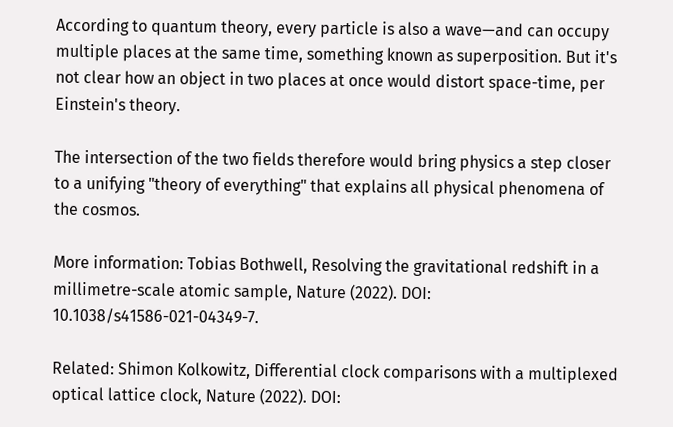According to quantum theory, every particle is also a wave—and can occupy multiple places at the same time, something known as superposition. But it's not clear how an object in two places at once would distort space-time, per Einstein's theory.

The intersection of the two fields therefore would bring physics a step closer to a unifying "theory of everything" that explains all physical phenomena of the cosmos.

More information: Tobias Bothwell, Resolving the gravitational redshift in a millimetre-scale atomic sample, Nature (2022). DOI: 10.1038/s41586-021-04349-7.

Related: Shimon Kolkowitz, Differential clock comparisons with a multiplexed optical lattice clock, Nature (2022). DOI: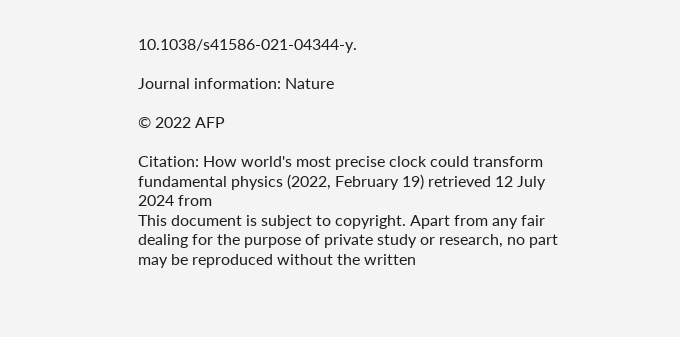10.1038/s41586-021-04344-y.

Journal information: Nature

© 2022 AFP

Citation: How world's most precise clock could transform fundamental physics (2022, February 19) retrieved 12 July 2024 from
This document is subject to copyright. Apart from any fair dealing for the purpose of private study or research, no part may be reproduced without the written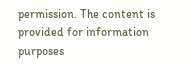permission. The content is provided for information purposes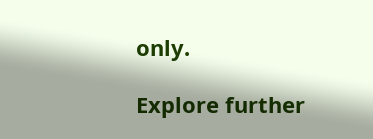only.

Explore further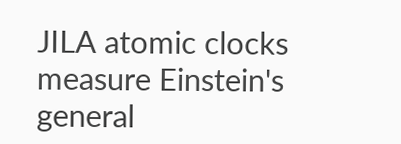JILA atomic clocks measure Einstein's general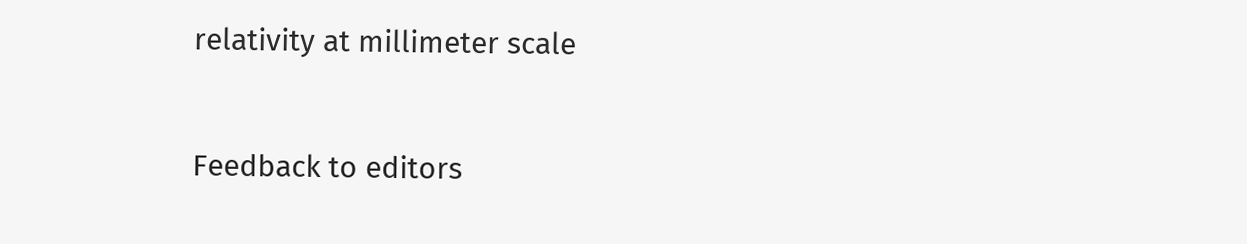relativity at millimeter scale


Feedback to editors